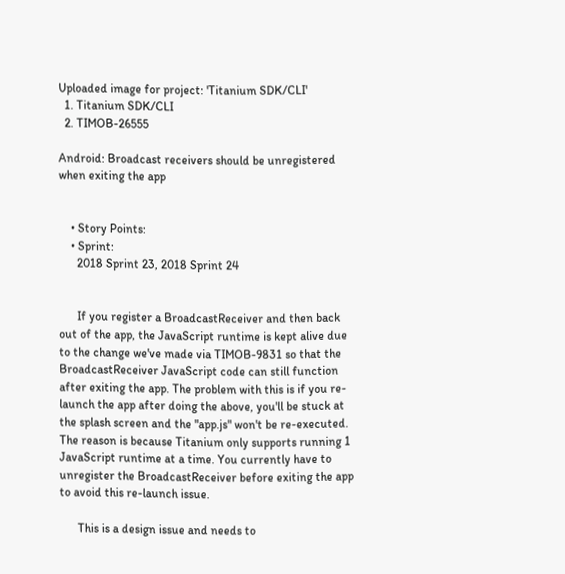Uploaded image for project: 'Titanium SDK/CLI'
  1. Titanium SDK/CLI
  2. TIMOB-26555

Android: Broadcast receivers should be unregistered when exiting the app


    • Story Points:
    • Sprint:
      2018 Sprint 23, 2018 Sprint 24


      If you register a BroadcastReceiver and then back out of the app, the JavaScript runtime is kept alive due to the change we've made via TIMOB-9831 so that the BroadcastReceiver JavaScript code can still function after exiting the app. The problem with this is if you re-launch the app after doing the above, you'll be stuck at the splash screen and the "app.js" won't be re-executed. The reason is because Titanium only supports running 1 JavaScript runtime at a time. You currently have to unregister the BroadcastReceiver before exiting the app to avoid this re-launch issue.

      This is a design issue and needs to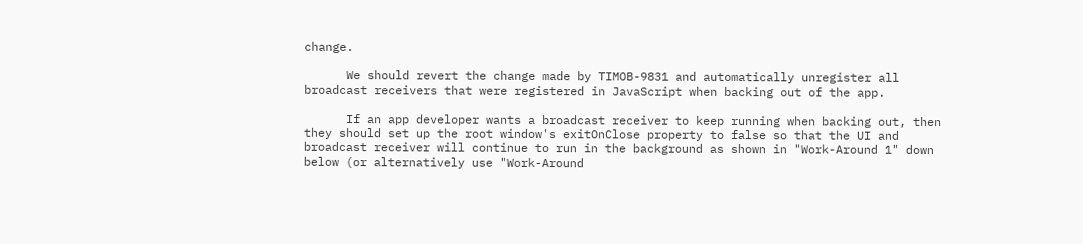change.

      We should revert the change made by TIMOB-9831 and automatically unregister all broadcast receivers that were registered in JavaScript when backing out of the app.

      If an app developer wants a broadcast receiver to keep running when backing out, then they should set up the root window's exitOnClose property to false so that the UI and broadcast receiver will continue to run in the background as shown in "Work-Around 1" down below (or alternatively use "Work-Around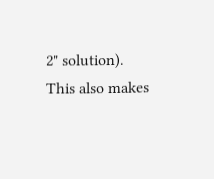2" solution). This also makes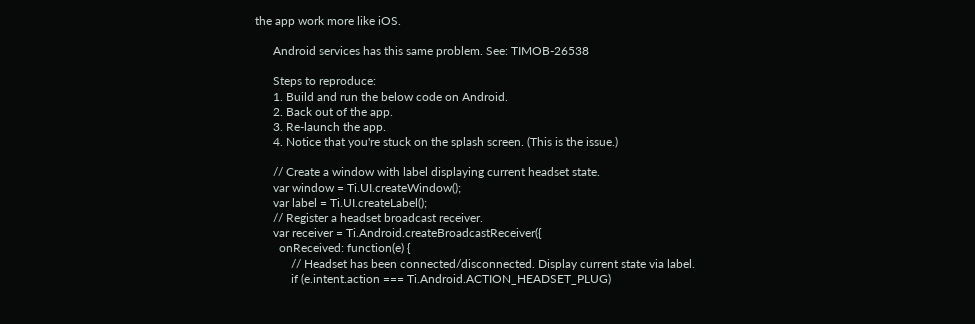the app work more like iOS.

      Android services has this same problem. See: TIMOB-26538

      Steps to reproduce:
      1. Build and run the below code on Android.
      2. Back out of the app.
      3. Re-launch the app.
      4. Notice that you're stuck on the splash screen. (This is the issue.)

      // Create a window with label displaying current headset state.
      var window = Ti.UI.createWindow();
      var label = Ti.UI.createLabel();
      // Register a headset broadcast receiver.
      var receiver = Ti.Android.createBroadcastReceiver({
        onReceived: function(e) {
            // Headset has been connected/disconnected. Display current state via label.
            if (e.intent.action === Ti.Android.ACTION_HEADSET_PLUG)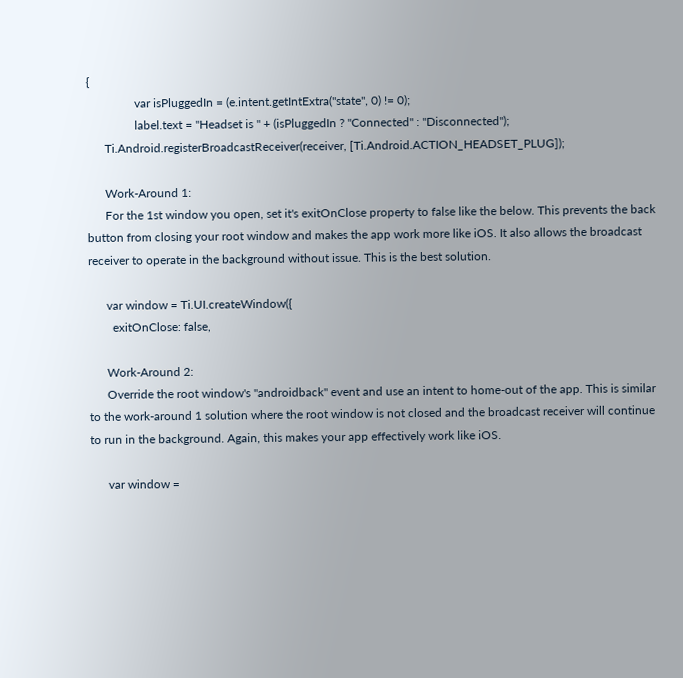{
                var isPluggedIn = (e.intent.getIntExtra("state", 0) != 0);
                label.text = "Headset is " + (isPluggedIn ? "Connected" : "Disconnected");
      Ti.Android.registerBroadcastReceiver(receiver, [Ti.Android.ACTION_HEADSET_PLUG]);

      Work-Around 1:
      For the 1st window you open, set it's exitOnClose property to false like the below. This prevents the back button from closing your root window and makes the app work more like iOS. It also allows the broadcast receiver to operate in the background without issue. This is the best solution.

      var window = Ti.UI.createWindow({
        exitOnClose: false,

      Work-Around 2:
      Override the root window's "androidback" event and use an intent to home-out of the app. This is similar to the work-around 1 solution where the root window is not closed and the broadcast receiver will continue to run in the background. Again, this makes your app effectively work like iOS.

      var window =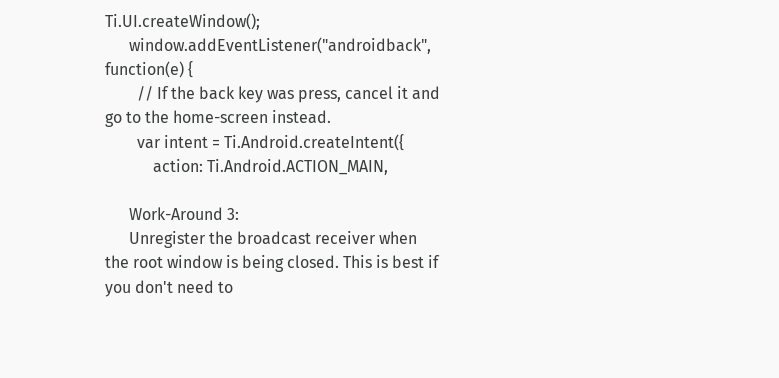Ti.UI.createWindow();
      window.addEventListener("androidback", function(e) {
        // If the back key was press, cancel it and go to the home-screen instead.
        var intent = Ti.Android.createIntent({
            action: Ti.Android.ACTION_MAIN,

      Work-Around 3:
      Unregister the broadcast receiver when the root window is being closed. This is best if you don't need to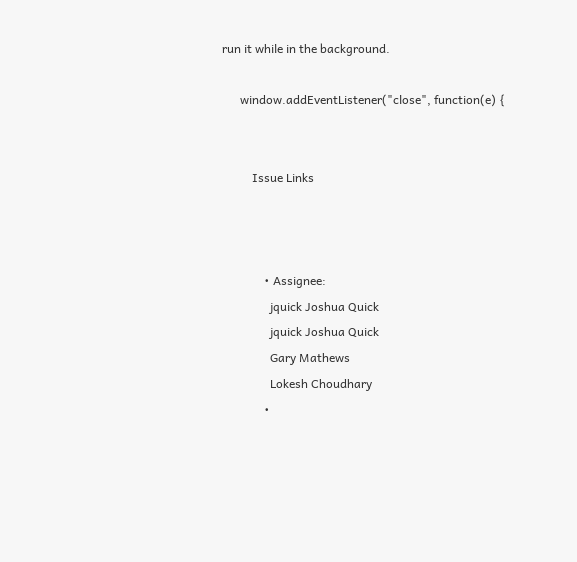run it while in the background.

      window.addEventListener("close", function(e) {


          Issue Links



              • Assignee:
                jquick Joshua Quick
                jquick Joshua Quick
                Gary Mathews
                Lokesh Choudhary
              •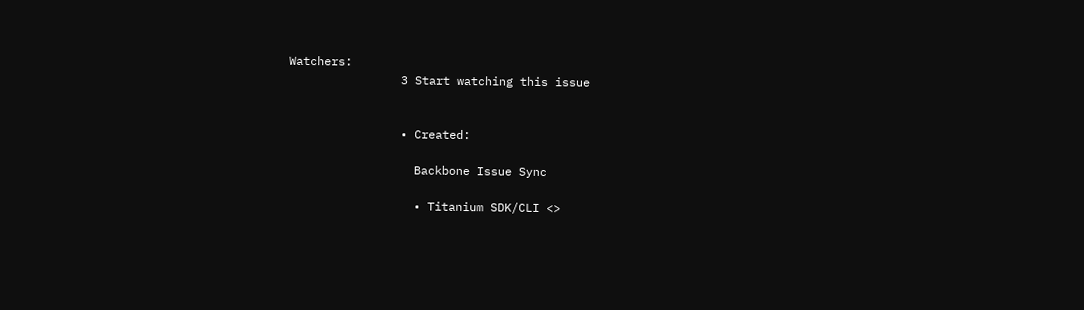Watchers:
                3 Start watching this issue


                • Created:

                  Backbone Issue Sync

                  • Titanium SDK/CLI <>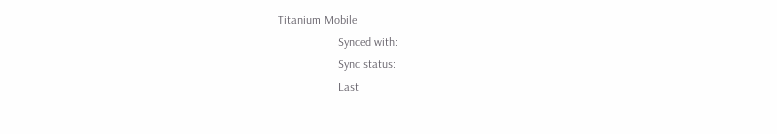Titanium Mobile
                    Synced with:
                    Sync status:
                    Last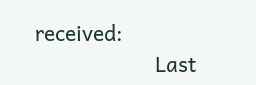received:
                    Last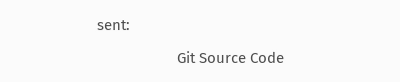sent:

                    Git Source Code